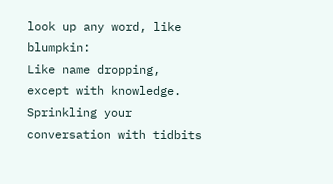look up any word, like blumpkin:
Like name dropping, except with knowledge. Sprinkling your conversation with tidbits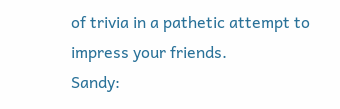of trivia in a pathetic attempt to impress your friends.
Sandy: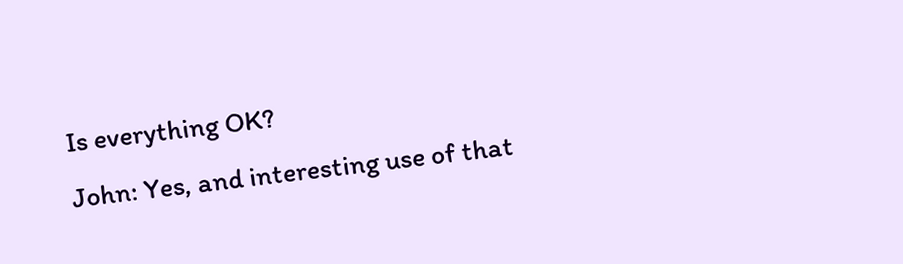Is everything OK?
John: Yes, and interesting use of that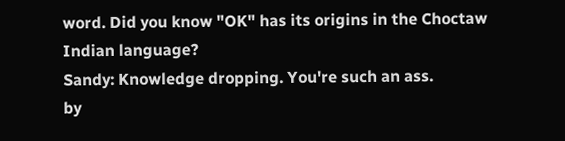word. Did you know "OK" has its origins in the Choctaw Indian language?
Sandy: Knowledge dropping. You're such an ass.
by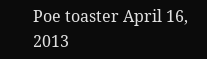Poe toaster April 16, 2013